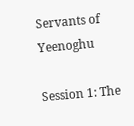Servants of Yeenoghu

Session 1: The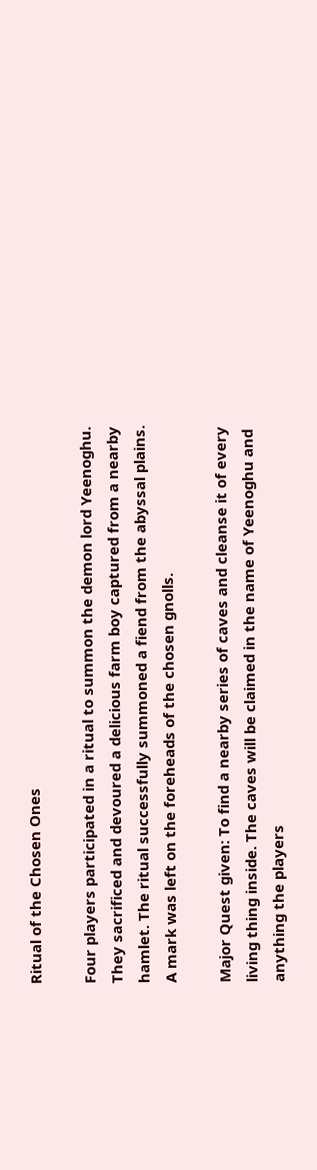Ritual of the Chosen Ones

Four players participated in a ritual to summon the demon lord Yeenoghu. They sacrificed and devoured a delicious farm boy captured from a nearby hamlet. The ritual successfully summoned a fiend from the abyssal plains. A mark was left on the foreheads of the chosen gnolls.

Major Quest given: To find a nearby series of caves and cleanse it of every living thing inside. The caves will be claimed in the name of Yeenoghu and anything the players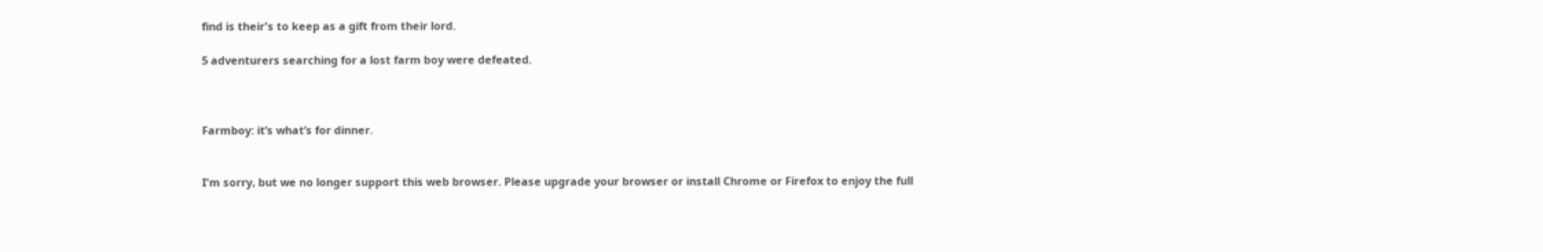find is their's to keep as a gift from their lord.

5 adventurers searching for a lost farm boy were defeated.



Farmboy: it’s what’s for dinner.


I'm sorry, but we no longer support this web browser. Please upgrade your browser or install Chrome or Firefox to enjoy the full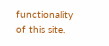functionality of this site.